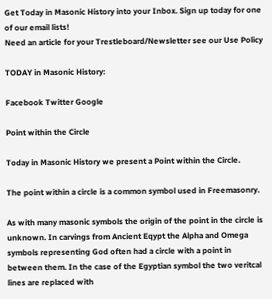Get Today in Masonic History into your Inbox. Sign up today for one of our email lists!
Need an article for your Trestleboard/Newsletter see our Use Policy

TODAY in Masonic History:

Facebook Twitter Google

Point within the Circle

Today in Masonic History we present a Point within the Circle.

The point within a circle is a common symbol used in Freemasonry.

As with many masonic symbols the origin of the point in the circle is unknown. In carvings from Ancient Eqypt the Alpha and Omega symbols representing God often had a circle with a point in between them. In the case of the Egyptian symbol the two veritcal lines are replaced with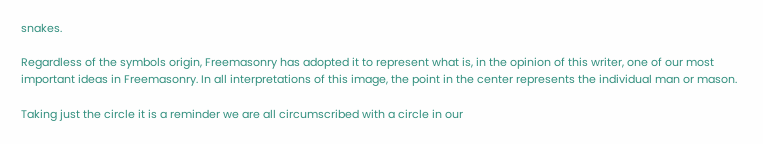snakes.

Regardless of the symbols origin, Freemasonry has adopted it to represent what is, in the opinion of this writer, one of our most important ideas in Freemasonry. In all interpretations of this image, the point in the center represents the individual man or mason.

Taking just the circle it is a reminder we are all circumscribed with a circle in our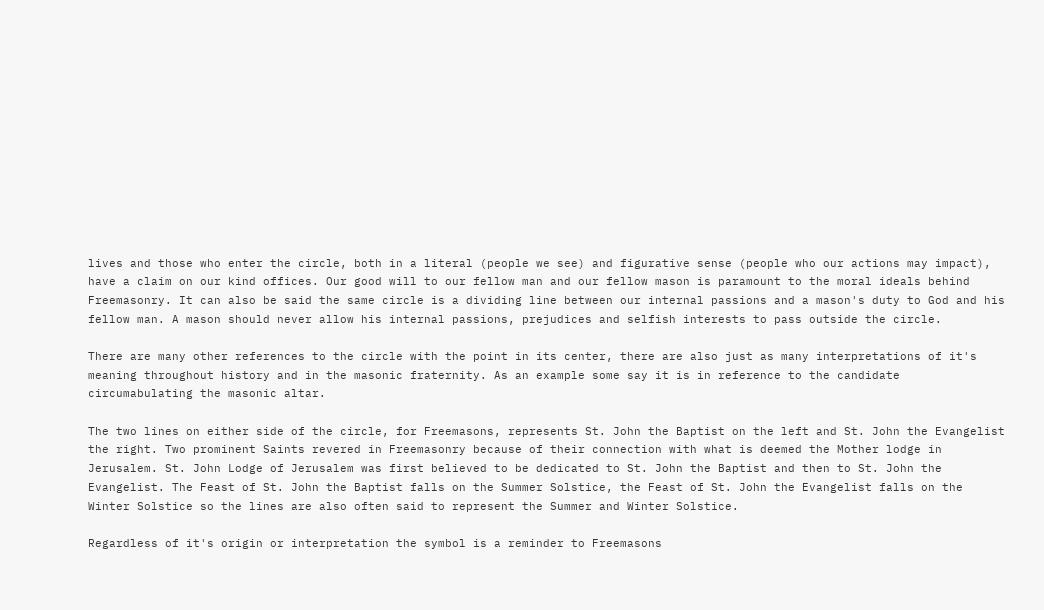lives and those who enter the circle, both in a literal (people we see) and figurative sense (people who our actions may impact), have a claim on our kind offices. Our good will to our fellow man and our fellow mason is paramount to the moral ideals behind Freemasonry. It can also be said the same circle is a dividing line between our internal passions and a mason's duty to God and his fellow man. A mason should never allow his internal passions, prejudices and selfish interests to pass outside the circle.

There are many other references to the circle with the point in its center, there are also just as many interpretations of it's meaning throughout history and in the masonic fraternity. As an example some say it is in reference to the candidate circumabulating the masonic altar.

The two lines on either side of the circle, for Freemasons, represents St. John the Baptist on the left and St. John the Evangelist the right. Two prominent Saints revered in Freemasonry because of their connection with what is deemed the Mother lodge in Jerusalem. St. John Lodge of Jerusalem was first believed to be dedicated to St. John the Baptist and then to St. John the Evangelist. The Feast of St. John the Baptist falls on the Summer Solstice, the Feast of St. John the Evangelist falls on the Winter Solstice so the lines are also often said to represent the Summer and Winter Solstice.

Regardless of it's origin or interpretation the symbol is a reminder to Freemasons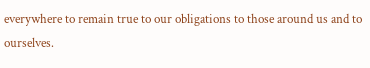everywhere to remain true to our obligations to those around us and to ourselves.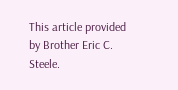This article provided by Brother Eric C. Steele.